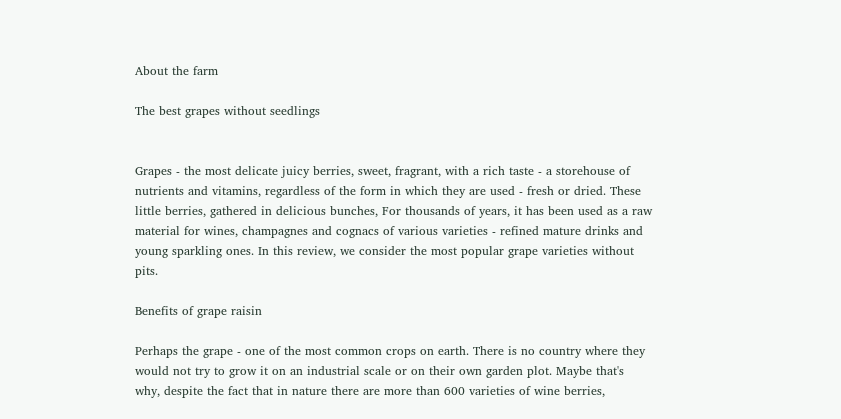About the farm

The best grapes without seedlings


Grapes - the most delicate juicy berries, sweet, fragrant, with a rich taste - a storehouse of nutrients and vitamins, regardless of the form in which they are used - fresh or dried. These little berries, gathered in delicious bunches, For thousands of years, it has been used as a raw material for wines, champagnes and cognacs of various varieties - refined mature drinks and young sparkling ones. In this review, we consider the most popular grape varieties without pits.

Benefits of grape raisin

Perhaps the grape - one of the most common crops on earth. There is no country where they would not try to grow it on an industrial scale or on their own garden plot. Maybe that's why, despite the fact that in nature there are more than 600 varieties of wine berries,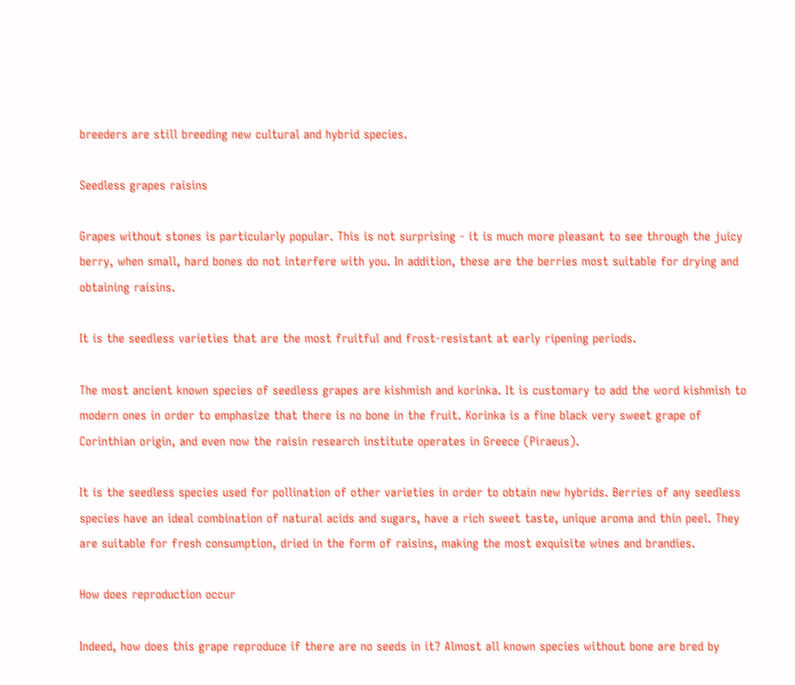breeders are still breeding new cultural and hybrid species.

Seedless grapes raisins

Grapes without stones is particularly popular. This is not surprising - it is much more pleasant to see through the juicy berry, when small, hard bones do not interfere with you. In addition, these are the berries most suitable for drying and obtaining raisins.

It is the seedless varieties that are the most fruitful and frost-resistant at early ripening periods.

The most ancient known species of seedless grapes are kishmish and korinka. It is customary to add the word kishmish to modern ones in order to emphasize that there is no bone in the fruit. Korinka is a fine black very sweet grape of Corinthian origin, and even now the raisin research institute operates in Greece (Piraeus).

It is the seedless species used for pollination of other varieties in order to obtain new hybrids. Berries of any seedless species have an ideal combination of natural acids and sugars, have a rich sweet taste, unique aroma and thin peel. They are suitable for fresh consumption, dried in the form of raisins, making the most exquisite wines and brandies.

How does reproduction occur

Indeed, how does this grape reproduce if there are no seeds in it? Almost all known species without bone are bred by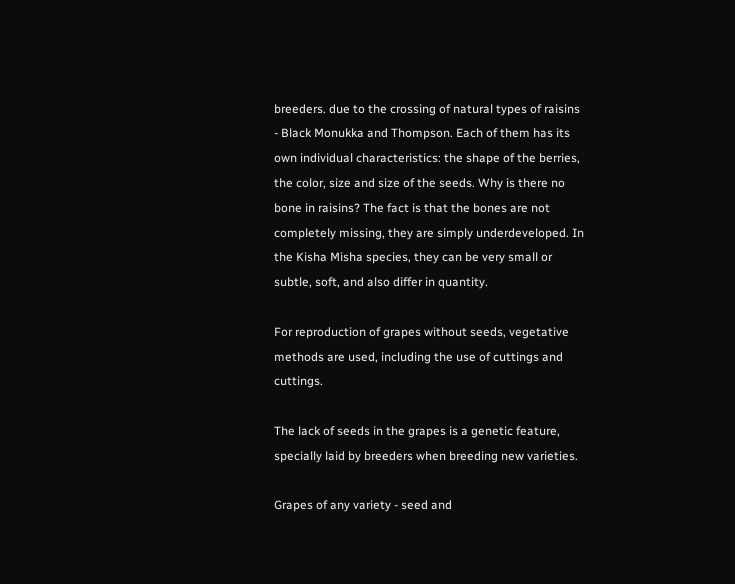breeders. due to the crossing of natural types of raisins - Black Monukka and Thompson. Each of them has its own individual characteristics: the shape of the berries, the color, size and size of the seeds. Why is there no bone in raisins? The fact is that the bones are not completely missing, they are simply underdeveloped. In the Kisha Misha species, they can be very small or subtle, soft, and also differ in quantity.

For reproduction of grapes without seeds, vegetative methods are used, including the use of cuttings and cuttings.

The lack of seeds in the grapes is a genetic feature, specially laid by breeders when breeding new varieties.

Grapes of any variety - seed and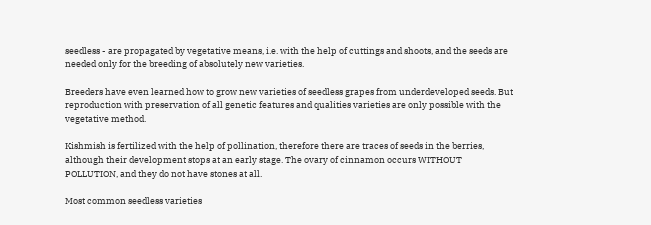seedless - are propagated by vegetative means, i.e. with the help of cuttings and shoots, and the seeds are needed only for the breeding of absolutely new varieties.

Breeders have even learned how to grow new varieties of seedless grapes from underdeveloped seeds. But reproduction with preservation of all genetic features and qualities varieties are only possible with the vegetative method.

Kishmish is fertilized with the help of pollination, therefore there are traces of seeds in the berries, although their development stops at an early stage. The ovary of cinnamon occurs WITHOUT POLLUTION, and they do not have stones at all.

Most common seedless varieties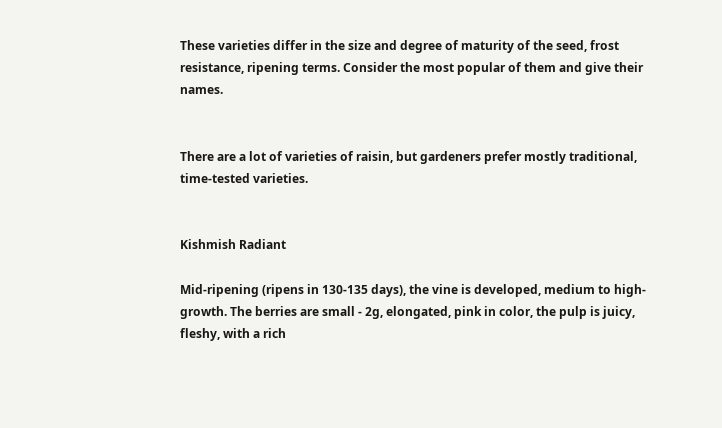These varieties differ in the size and degree of maturity of the seed, frost resistance, ripening terms. Consider the most popular of them and give their names.


There are a lot of varieties of raisin, but gardeners prefer mostly traditional, time-tested varieties.


Kishmish Radiant

Mid-ripening (ripens in 130-135 days), the vine is developed, medium to high-growth. The berries are small - 2g, elongated, pink in color, the pulp is juicy, fleshy, with a rich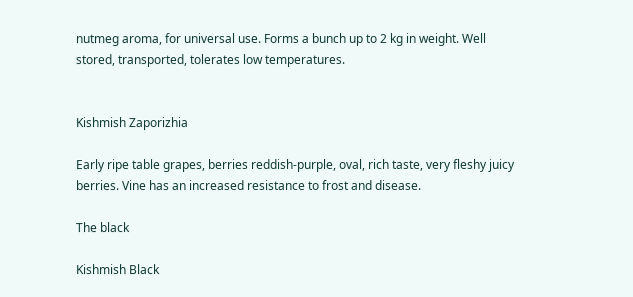nutmeg aroma, for universal use. Forms a bunch up to 2 kg in weight. Well stored, transported, tolerates low temperatures.


Kishmish Zaporizhia

Early ripe table grapes, berries reddish-purple, oval, rich taste, very fleshy juicy berries. Vine has an increased resistance to frost and disease.

The black

Kishmish Black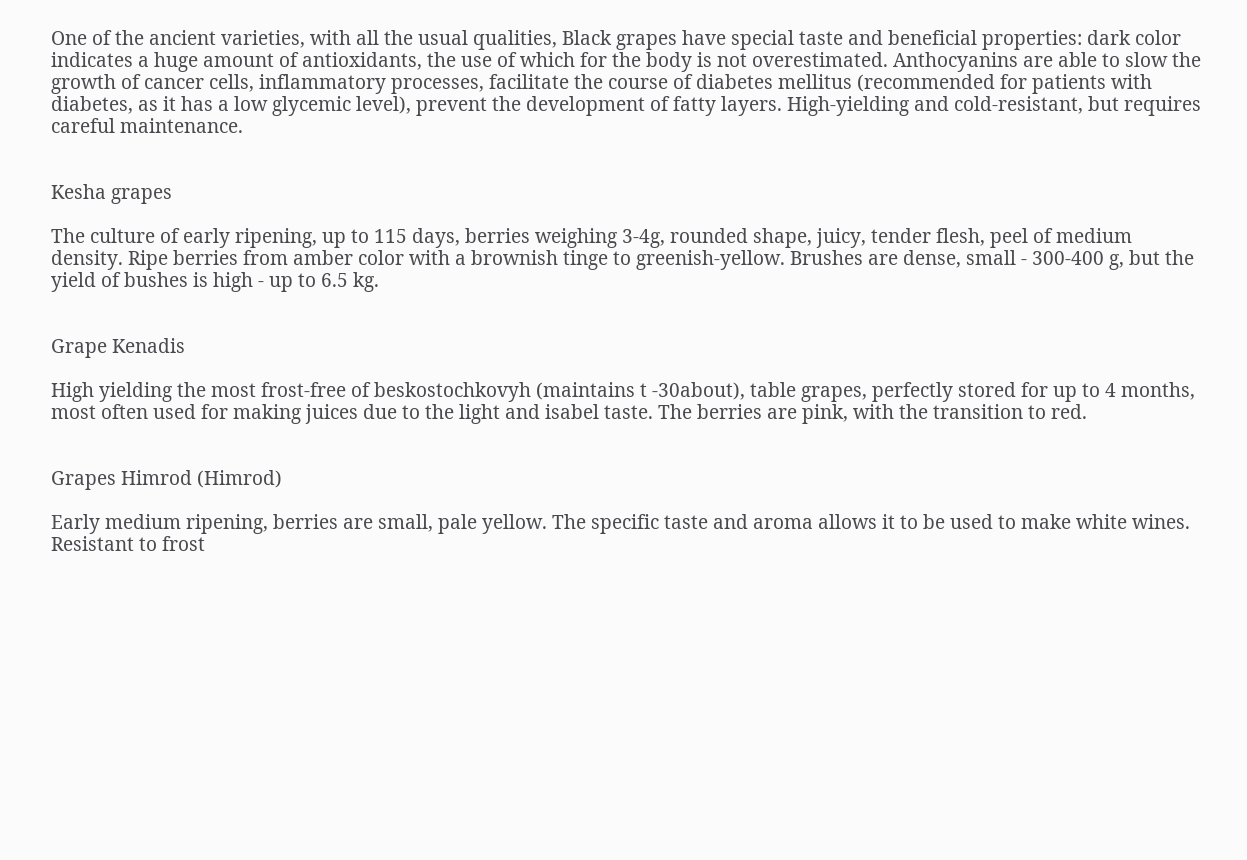One of the ancient varieties, with all the usual qualities, Black grapes have special taste and beneficial properties: dark color indicates a huge amount of antioxidants, the use of which for the body is not overestimated. Anthocyanins are able to slow the growth of cancer cells, inflammatory processes, facilitate the course of diabetes mellitus (recommended for patients with diabetes, as it has a low glycemic level), prevent the development of fatty layers. High-yielding and cold-resistant, but requires careful maintenance.


Kesha grapes

The culture of early ripening, up to 115 days, berries weighing 3-4g, rounded shape, juicy, tender flesh, peel of medium density. Ripe berries from amber color with a brownish tinge to greenish-yellow. Brushes are dense, small - 300-400 g, but the yield of bushes is high - up to 6.5 kg.


Grape Kenadis

High yielding the most frost-free of beskostochkovyh (maintains t -30about), table grapes, perfectly stored for up to 4 months, most often used for making juices due to the light and isabel taste. The berries are pink, with the transition to red.


Grapes Himrod (Himrod)

Early medium ripening, berries are small, pale yellow. The specific taste and aroma allows it to be used to make white wines. Resistant to frost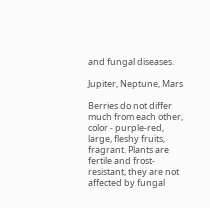and fungal diseases.

Jupiter, Neptune, Mars

Berries do not differ much from each other, color - purple-red, large, fleshy fruits, fragrant. Plants are fertile and frost-resistant, they are not affected by fungal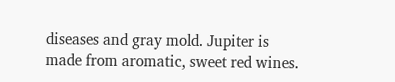diseases and gray mold. Jupiter is made from aromatic, sweet red wines.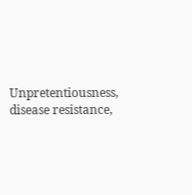Unpretentiousness, disease resistance,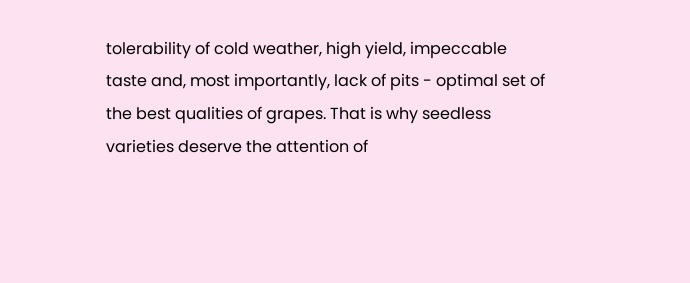tolerability of cold weather, high yield, impeccable taste and, most importantly, lack of pits - optimal set of the best qualities of grapes. That is why seedless varieties deserve the attention of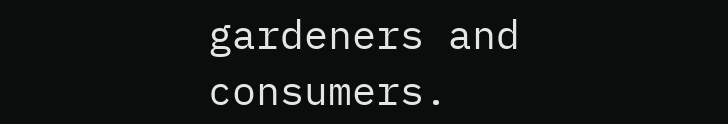gardeners and consumers.